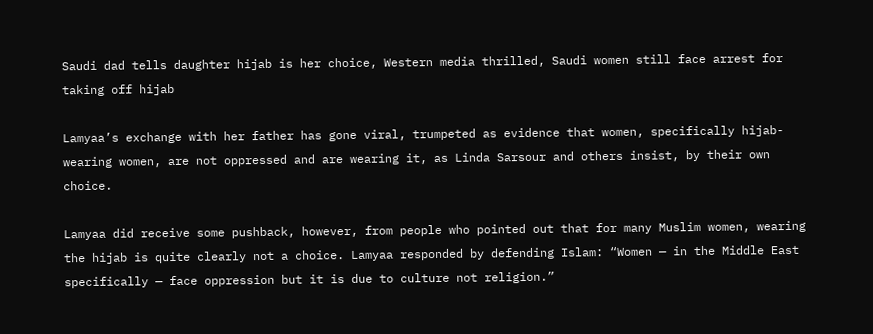Saudi dad tells daughter hijab is her choice, Western media thrilled, Saudi women still face arrest for taking off hijab

Lamyaa’s exchange with her father has gone viral, trumpeted as evidence that women, specifically hijab-wearing women, are not oppressed and are wearing it, as Linda Sarsour and others insist, by their own choice.

Lamyaa did receive some pushback, however, from people who pointed out that for many Muslim women, wearing the hijab is quite clearly not a choice. Lamyaa responded by defending Islam: “Women — in the Middle East specifically — face oppression but it is due to culture not religion.”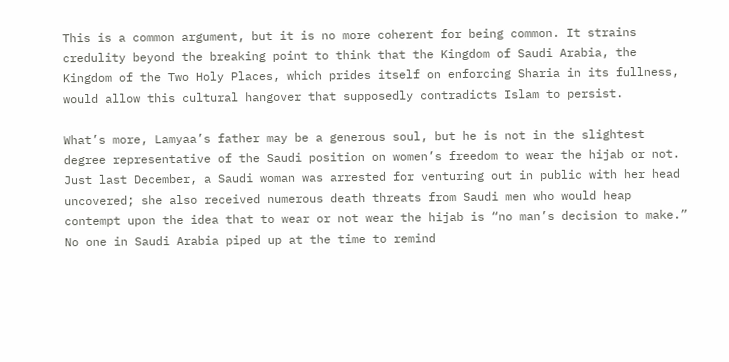This is a common argument, but it is no more coherent for being common. It strains credulity beyond the breaking point to think that the Kingdom of Saudi Arabia, the Kingdom of the Two Holy Places, which prides itself on enforcing Sharia in its fullness, would allow this cultural hangover that supposedly contradicts Islam to persist.

What’s more, Lamyaa’s father may be a generous soul, but he is not in the slightest degree representative of the Saudi position on women’s freedom to wear the hijab or not. Just last December, a Saudi woman was arrested for venturing out in public with her head uncovered; she also received numerous death threats from Saudi men who would heap contempt upon the idea that to wear or not wear the hijab is “no man’s decision to make.” No one in Saudi Arabia piped up at the time to remind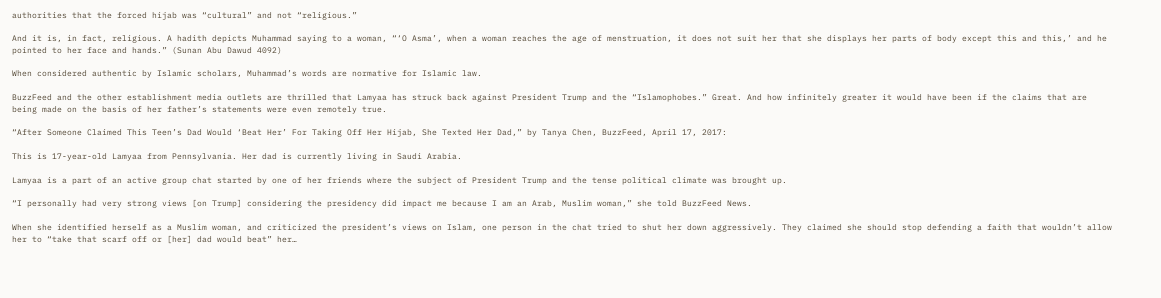authorities that the forced hijab was “cultural” and not “religious.”

And it is, in fact, religious. A hadith depicts Muhammad saying to a woman, “‘O Asma’, when a woman reaches the age of menstruation, it does not suit her that she displays her parts of body except this and this,’ and he pointed to her face and hands.” (Sunan Abu Dawud 4092)

When considered authentic by Islamic scholars, Muhammad’s words are normative for Islamic law.

BuzzFeed and the other establishment media outlets are thrilled that Lamyaa has struck back against President Trump and the “Islamophobes.” Great. And how infinitely greater it would have been if the claims that are being made on the basis of her father’s statements were even remotely true.

“After Someone Claimed This Teen’s Dad Would ‘Beat Her’ For Taking Off Her Hijab, She Texted Her Dad,” by Tanya Chen, BuzzFeed, April 17, 2017:

This is 17-year-old Lamyaa from Pennsylvania. Her dad is currently living in Saudi Arabia.

Lamyaa is a part of an active group chat started by one of her friends where the subject of President Trump and the tense political climate was brought up.

“I personally had very strong views [on Trump] considering the presidency did impact me because I am an Arab, Muslim woman,” she told BuzzFeed News.

When she identified herself as a Muslim woman, and criticized the president’s views on Islam, one person in the chat tried to shut her down aggressively. They claimed she should stop defending a faith that wouldn’t allow her to “take that scarf off or [her] dad would beat” her…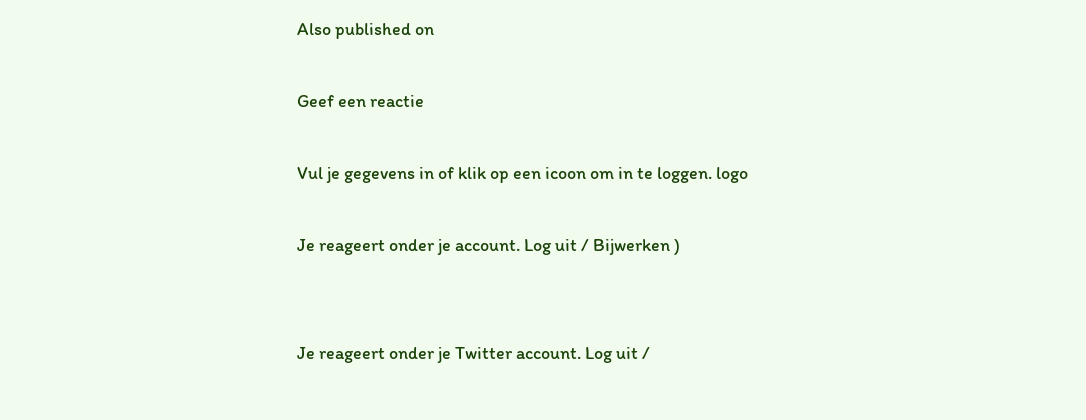Also published on

Geef een reactie

Vul je gegevens in of klik op een icoon om in te loggen. logo

Je reageert onder je account. Log uit / Bijwerken )


Je reageert onder je Twitter account. Log uit /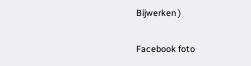Bijwerken )

Facebook foto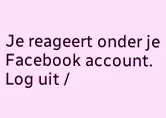Je reageert onder je Facebook account. Log uit /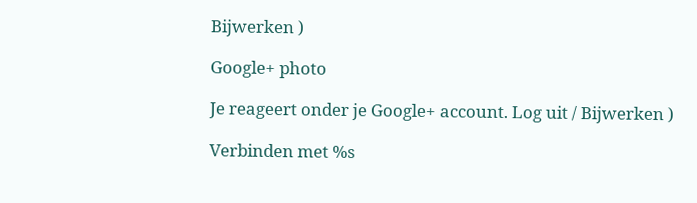Bijwerken )

Google+ photo

Je reageert onder je Google+ account. Log uit / Bijwerken )

Verbinden met %s